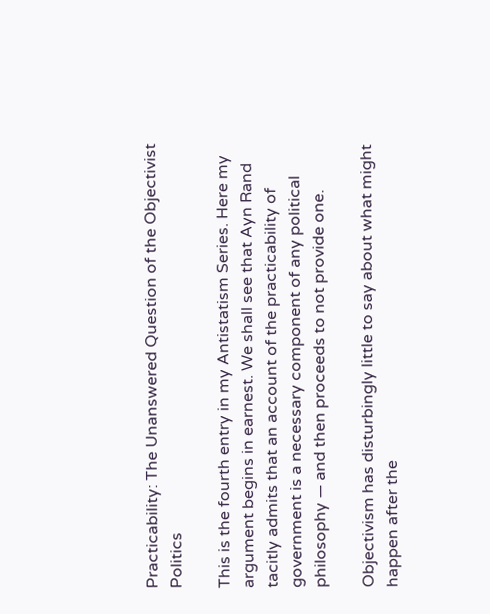Practicability: The Unanswered Question of the Objectivist Politics

This is the fourth entry in my Antistatism Series. Here my argument begins in earnest. We shall see that Ayn Rand tacitly admits that an account of the practicability of government is a necessary component of any political philosophy — and then proceeds to not provide one.

Objectivism has disturbingly little to say about what might happen after the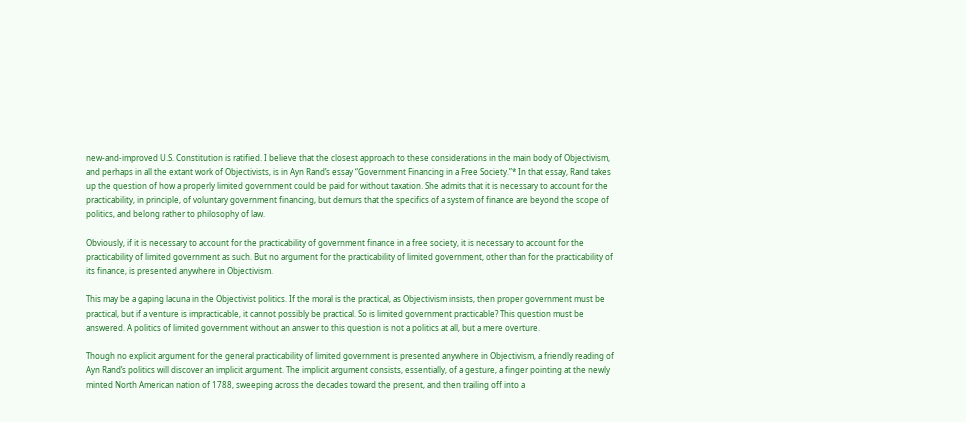new-and-improved U.S. Constitution is ratified. I believe that the closest approach to these considerations in the main body of Objectivism, and perhaps in all the extant work of Objectivists, is in Ayn Rand’s essay “Government Financing in a Free Society.”* In that essay, Rand takes up the question of how a properly limited government could be paid for without taxation. She admits that it is necessary to account for the practicability, in principle, of voluntary government financing, but demurs that the specifics of a system of finance are beyond the scope of politics, and belong rather to philosophy of law.

Obviously, if it is necessary to account for the practicability of government finance in a free society, it is necessary to account for the practicability of limited government as such. But no argument for the practicability of limited government, other than for the practicability of its finance, is presented anywhere in Objectivism.

This may be a gaping lacuna in the Objectivist politics. If the moral is the practical, as Objectivism insists, then proper government must be practical, but if a venture is impracticable, it cannot possibly be practical. So is limited government practicable? This question must be answered. A politics of limited government without an answer to this question is not a politics at all, but a mere overture.

Though no explicit argument for the general practicability of limited government is presented anywhere in Objectivism, a friendly reading of Ayn Rand’s politics will discover an implicit argument. The implicit argument consists, essentially, of a gesture, a finger pointing at the newly minted North American nation of 1788, sweeping across the decades toward the present, and then trailing off into a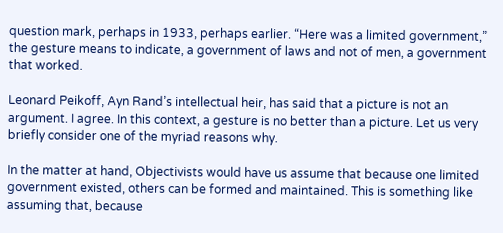question mark, perhaps in 1933, perhaps earlier. “Here was a limited government,” the gesture means to indicate, a government of laws and not of men, a government that worked.

Leonard Peikoff, Ayn Rand’s intellectual heir, has said that a picture is not an argument. I agree. In this context, a gesture is no better than a picture. Let us very briefly consider one of the myriad reasons why.

In the matter at hand, Objectivists would have us assume that because one limited government existed, others can be formed and maintained. This is something like assuming that, because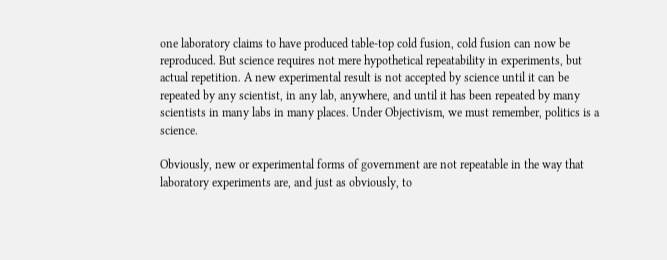one laboratory claims to have produced table-top cold fusion, cold fusion can now be reproduced. But science requires not mere hypothetical repeatability in experiments, but actual repetition. A new experimental result is not accepted by science until it can be repeated by any scientist, in any lab, anywhere, and until it has been repeated by many scientists in many labs in many places. Under Objectivism, we must remember, politics is a science.

Obviously, new or experimental forms of government are not repeatable in the way that laboratory experiments are, and just as obviously, to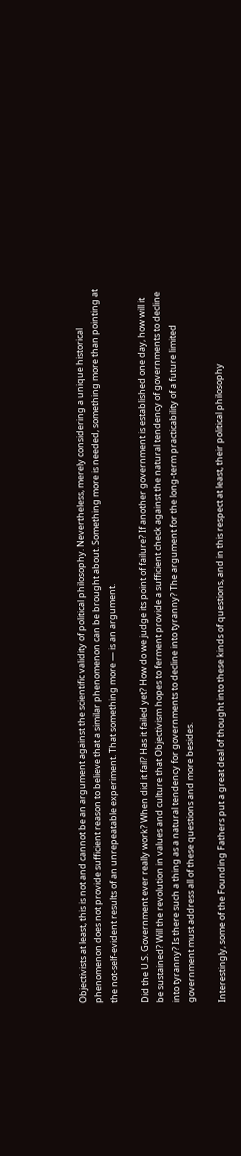Objectivists at least, this is not and cannot be an argument against the scientific validity of political philosophy. Nevertheless, merely considering a unique historical phenomenon does not provide sufficient reason to believe that a similar phenomenon can be brought about. Something more is needed, something more than pointing at the not-self-evident results of an unrepeatable experiment. That something more — is an argument.

Did the U.S. Government ever really work? When did it fail? Has it failed yet? How do we judge its point of failure? If another government is established one day, how will it be sustained? Will the revolution in values and culture that Objectivism hopes to ferment provide a sufficient check against the natural tendency of governments to decline into tyranny? Is there such a thing as a natural tendency for governments to decline into tyranny? The argument for the long-term practicability of a future limited government must address all of these questions and more besides.

Interestingly, some of the Founding Fathers put a great deal of thought into these kinds of questions, and in this respect at least, their political philosophy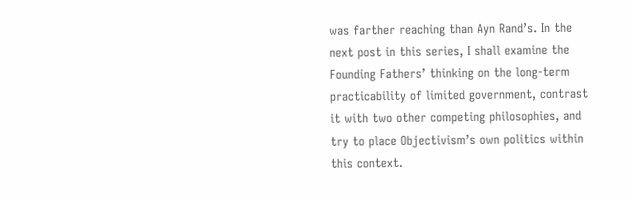was farther reaching than Ayn Rand’s. In the next post in this series, I shall examine the Founding Fathers’ thinking on the long-term practicability of limited government, contrast it with two other competing philosophies, and try to place Objectivism’s own politics within this context.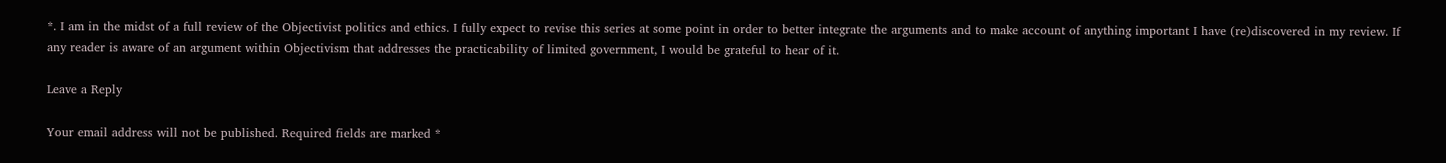*. I am in the midst of a full review of the Objectivist politics and ethics. I fully expect to revise this series at some point in order to better integrate the arguments and to make account of anything important I have (re)discovered in my review. If any reader is aware of an argument within Objectivism that addresses the practicability of limited government, I would be grateful to hear of it.

Leave a Reply

Your email address will not be published. Required fields are marked *